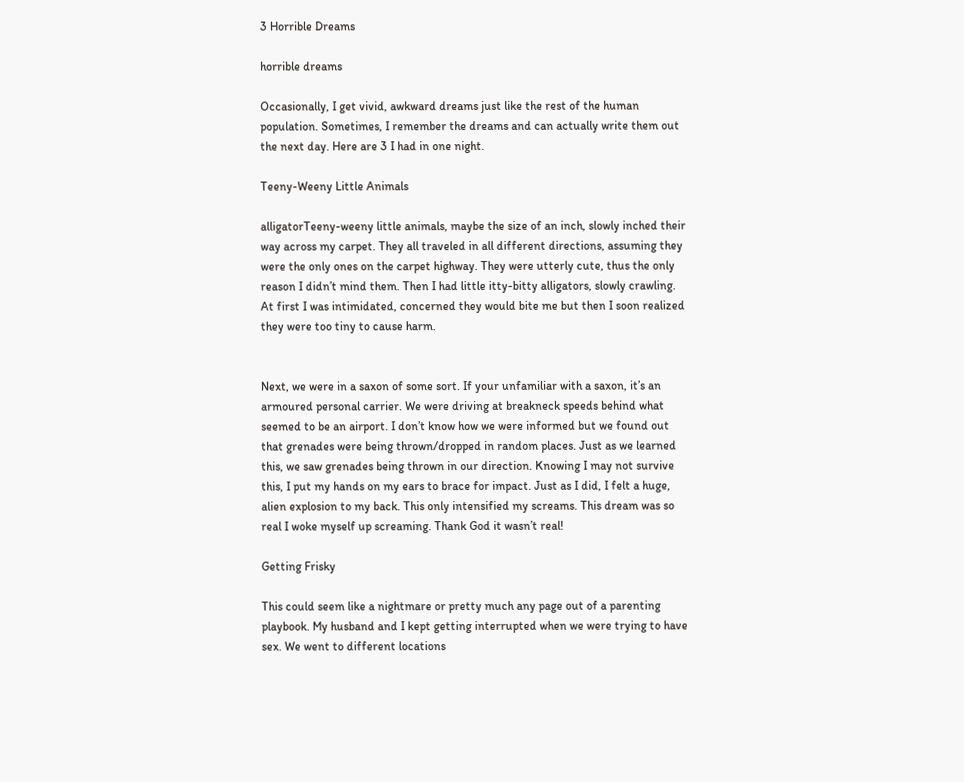3 Horrible Dreams

horrible dreams

Occasionally, I get vivid, awkward dreams just like the rest of the human population. Sometimes, I remember the dreams and can actually write them out the next day. Here are 3 I had in one night.

Teeny-Weeny Little Animals

alligatorTeeny-weeny little animals, maybe the size of an inch, slowly inched their way across my carpet. They all traveled in all different directions, assuming they were the only ones on the carpet highway. They were utterly cute, thus the only reason I didn’t mind them. Then I had little itty-bitty alligators, slowly crawling. At first I was intimidated, concerned they would bite me but then I soon realized they were too tiny to cause harm.


Next, we were in a saxon of some sort. If your unfamiliar with a saxon, it’s an armoured personal carrier. We were driving at breakneck speeds behind what seemed to be an airport. I don’t know how we were informed but we found out that grenades were being thrown/dropped in random places. Just as we learned this, we saw grenades being thrown in our direction. Knowing I may not survive this, I put my hands on my ears to brace for impact. Just as I did, I felt a huge, alien explosion to my back. This only intensified my screams. This dream was so real I woke myself up screaming. Thank God it wasn’t real!

Getting Frisky

This could seem like a nightmare or pretty much any page out of a parenting playbook. My husband and I kept getting interrupted when we were trying to have sex. We went to different locations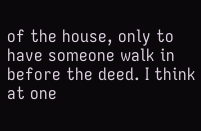of the house, only to have someone walk in before the deed. I think at one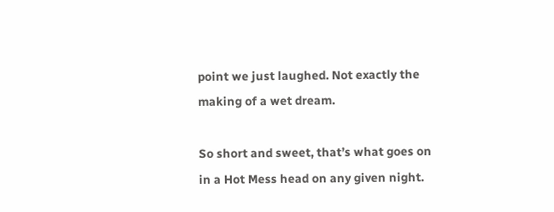point we just laughed. Not exactly the making of a wet dream.

So short and sweet, that’s what goes on in a Hot Mess head on any given night.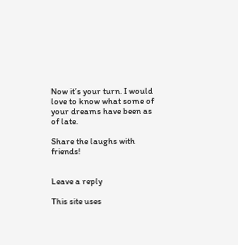Now it’s your turn. I would love to know what some of your dreams have been as of late.

Share the laughs with friends!


Leave a reply

This site uses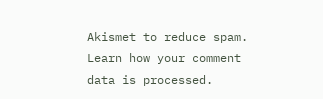Akismet to reduce spam. Learn how your comment data is processed.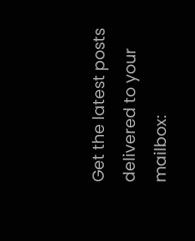Get the latest posts delivered to your mailbox: